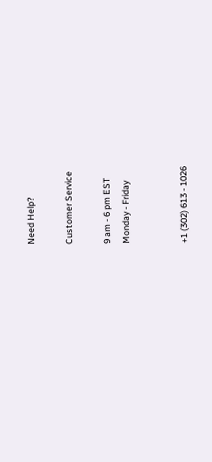Need Help?

Customer Service

9 am - 6 pm EST
Monday - Friday


+1 (302) 613 - 1026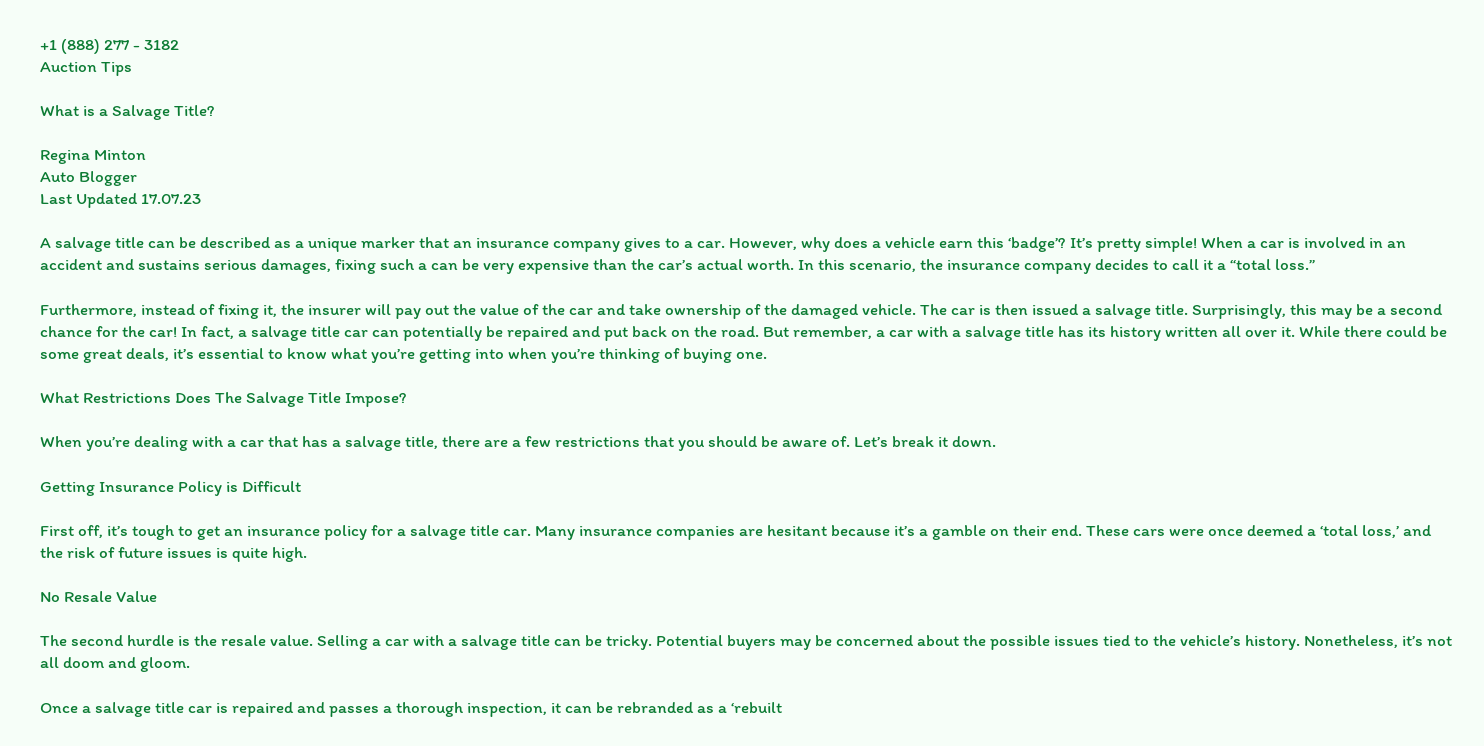+1 (888) 277 - 3182
Auction Tips

What is a Salvage Title?

Regina Minton
Auto Blogger
Last Updated 17.07.23

A salvage title can be described as a unique marker that an insurance company gives to a car. However, why does a vehicle earn this ‘badge’? It’s pretty simple! When a car is involved in an accident and sustains serious damages, fixing such a can be very expensive than the car’s actual worth. In this scenario, the insurance company decides to call it a “total loss.”

Furthermore, instead of fixing it, the insurer will pay out the value of the car and take ownership of the damaged vehicle. The car is then issued a salvage title. Surprisingly, this may be a second chance for the car! In fact, a salvage title car can potentially be repaired and put back on the road. But remember, a car with a salvage title has its history written all over it. While there could be some great deals, it’s essential to know what you’re getting into when you’re thinking of buying one.

What Restrictions Does The Salvage Title Impose?

When you’re dealing with a car that has a salvage title, there are a few restrictions that you should be aware of. Let’s break it down.

Getting Insurance Policy is Difficult

First off, it’s tough to get an insurance policy for a salvage title car. Many insurance companies are hesitant because it’s a gamble on their end. These cars were once deemed a ‘total loss,’ and the risk of future issues is quite high.

No Resale Value

The second hurdle is the resale value. Selling a car with a salvage title can be tricky. Potential buyers may be concerned about the possible issues tied to the vehicle’s history. Nonetheless, it’s not all doom and gloom.

Once a salvage title car is repaired and passes a thorough inspection, it can be rebranded as a ‘rebuilt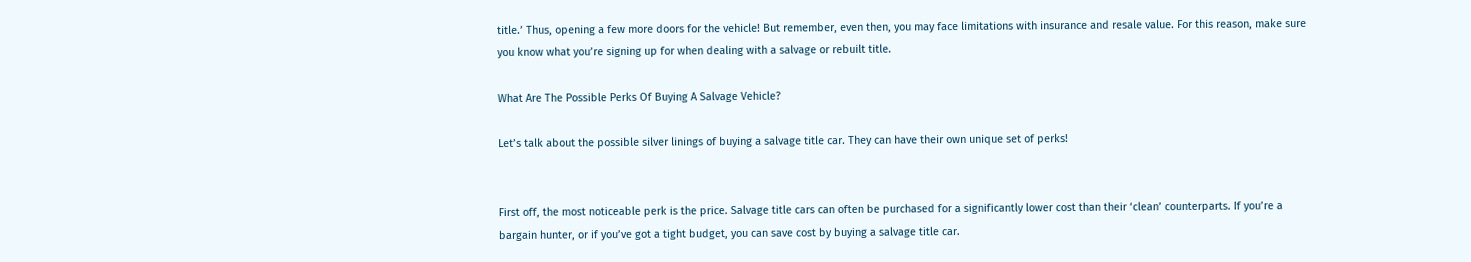title.’ Thus, opening a few more doors for the vehicle! But remember, even then, you may face limitations with insurance and resale value. For this reason, make sure you know what you’re signing up for when dealing with a salvage or rebuilt title.

What Are The Possible Perks Of Buying A Salvage Vehicle?

Let’s talk about the possible silver linings of buying a salvage title car. They can have their own unique set of perks!


First off, the most noticeable perk is the price. Salvage title cars can often be purchased for a significantly lower cost than their ‘clean’ counterparts. If you’re a bargain hunter, or if you’ve got a tight budget, you can save cost by buying a salvage title car.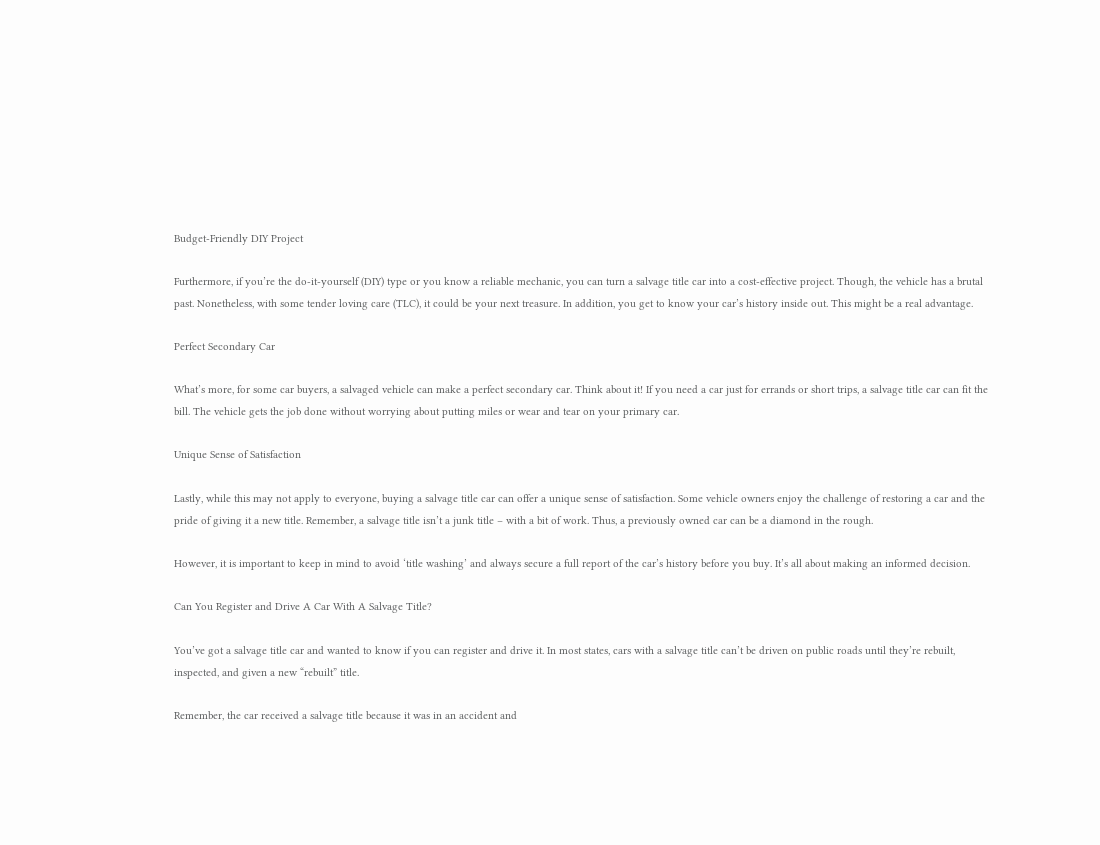Budget-Friendly DIY Project

Furthermore, if you’re the do-it-yourself (DIY) type or you know a reliable mechanic, you can turn a salvage title car into a cost-effective project. Though, the vehicle has a brutal past. Nonetheless, with some tender loving care (TLC), it could be your next treasure. In addition, you get to know your car’s history inside out. This might be a real advantage.

Perfect Secondary Car

What’s more, for some car buyers, a salvaged vehicle can make a perfect secondary car. Think about it! If you need a car just for errands or short trips, a salvage title car can fit the bill. The vehicle gets the job done without worrying about putting miles or wear and tear on your primary car.

Unique Sense of Satisfaction

Lastly, while this may not apply to everyone, buying a salvage title car can offer a unique sense of satisfaction. Some vehicle owners enjoy the challenge of restoring a car and the pride of giving it a new title. Remember, a salvage title isn’t a junk title – with a bit of work. Thus, a previously owned car can be a diamond in the rough.

However, it is important to keep in mind to avoid ‘title washing’ and always secure a full report of the car’s history before you buy. It’s all about making an informed decision.

Can You Register and Drive A Car With A Salvage Title?

You’ve got a salvage title car and wanted to know if you can register and drive it. In most states, cars with a salvage title can’t be driven on public roads until they’re rebuilt, inspected, and given a new “rebuilt” title.

Remember, the car received a salvage title because it was in an accident and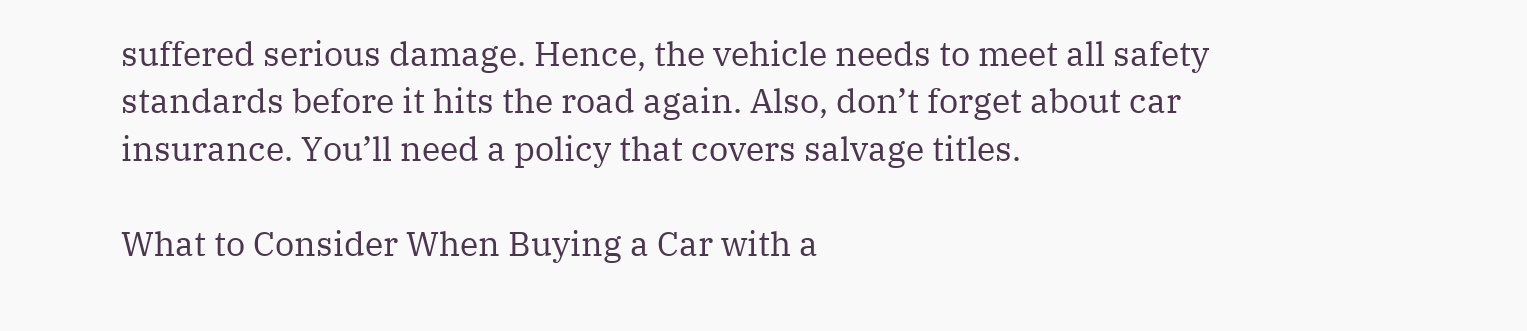suffered serious damage. Hence, the vehicle needs to meet all safety standards before it hits the road again. Also, don’t forget about car insurance. You’ll need a policy that covers salvage titles.

What to Consider When Buying a Car with a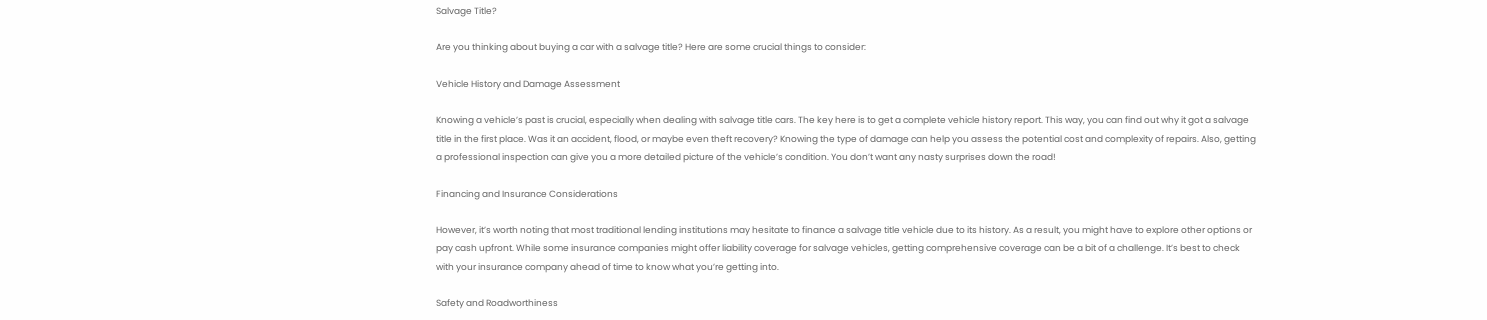Salvage Title?

Are you thinking about buying a car with a salvage title? Here are some crucial things to consider:

Vehicle History and Damage Assessment

Knowing a vehicle’s past is crucial, especially when dealing with salvage title cars. The key here is to get a complete vehicle history report. This way, you can find out why it got a salvage title in the first place. Was it an accident, flood, or maybe even theft recovery? Knowing the type of damage can help you assess the potential cost and complexity of repairs. Also, getting a professional inspection can give you a more detailed picture of the vehicle’s condition. You don’t want any nasty surprises down the road!

Financing and Insurance Considerations

However, it’s worth noting that most traditional lending institutions may hesitate to finance a salvage title vehicle due to its history. As a result, you might have to explore other options or pay cash upfront. While some insurance companies might offer liability coverage for salvage vehicles, getting comprehensive coverage can be a bit of a challenge. It’s best to check with your insurance company ahead of time to know what you’re getting into.

Safety and Roadworthiness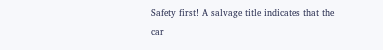Safety first! A salvage title indicates that the car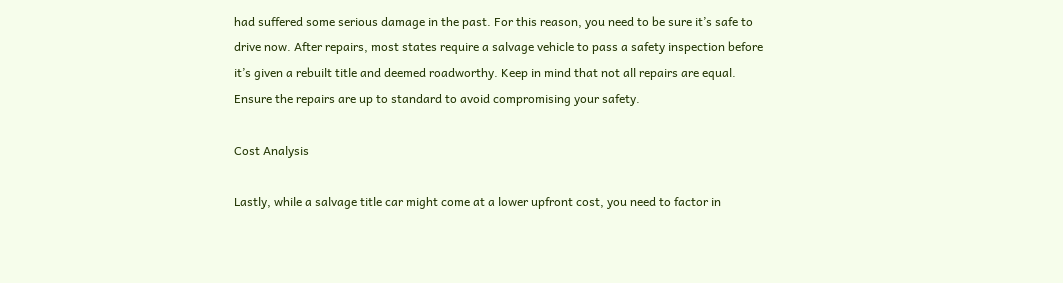had suffered some serious damage in the past. For this reason, you need to be sure it’s safe to drive now. After repairs, most states require a salvage vehicle to pass a safety inspection before it’s given a rebuilt title and deemed roadworthy. Keep in mind that not all repairs are equal. Ensure the repairs are up to standard to avoid compromising your safety.

Cost Analysis

Lastly, while a salvage title car might come at a lower upfront cost, you need to factor in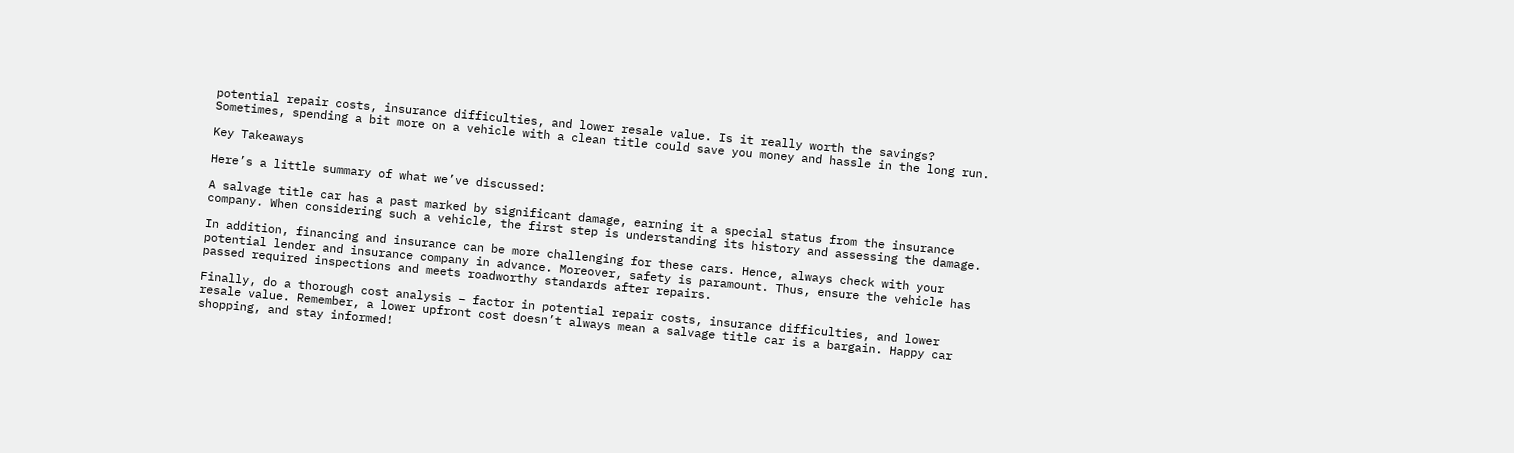potential repair costs, insurance difficulties, and lower resale value. Is it really worth the savings? Sometimes, spending a bit more on a vehicle with a clean title could save you money and hassle in the long run.

Key Takeaways

Here’s a little summary of what we’ve discussed:

A salvage title car has a past marked by significant damage, earning it a special status from the insurance company. When considering such a vehicle, the first step is understanding its history and assessing the damage.

In addition, financing and insurance can be more challenging for these cars. Hence, always check with your potential lender and insurance company in advance. Moreover, safety is paramount. Thus, ensure the vehicle has passed required inspections and meets roadworthy standards after repairs.

Finally, do a thorough cost analysis – factor in potential repair costs, insurance difficulties, and lower resale value. Remember, a lower upfront cost doesn’t always mean a salvage title car is a bargain. Happy car shopping, and stay informed!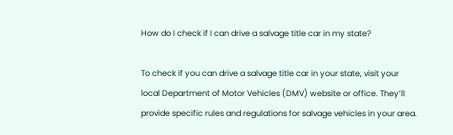How do I check if I can drive a salvage title car in my state?

To check if you can drive a salvage title car in your state, visit your local Department of Motor Vehicles (DMV) website or office. They’ll provide specific rules and regulations for salvage vehicles in your area.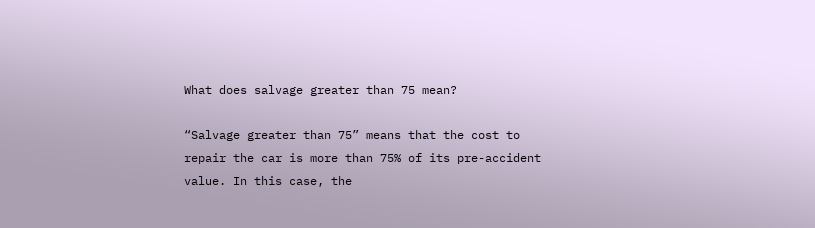What does salvage greater than 75 mean?

“Salvage greater than 75” means that the cost to repair the car is more than 75% of its pre-accident value. In this case, the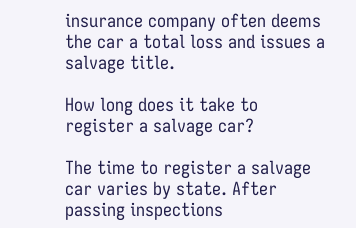insurance company often deems the car a total loss and issues a salvage title.

How long does it take to register a salvage car?

The time to register a salvage car varies by state. After passing inspections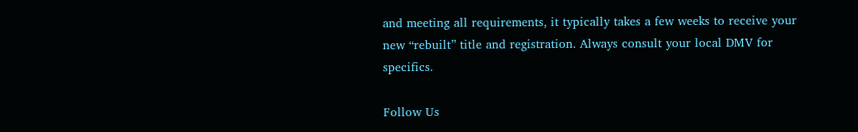and meeting all requirements, it typically takes a few weeks to receive your new “rebuilt” title and registration. Always consult your local DMV for specifics.

Follow Us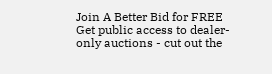Join A Better Bid for FREE
Get public access to dealer-only auctions - cut out the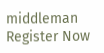middleman
Register Now